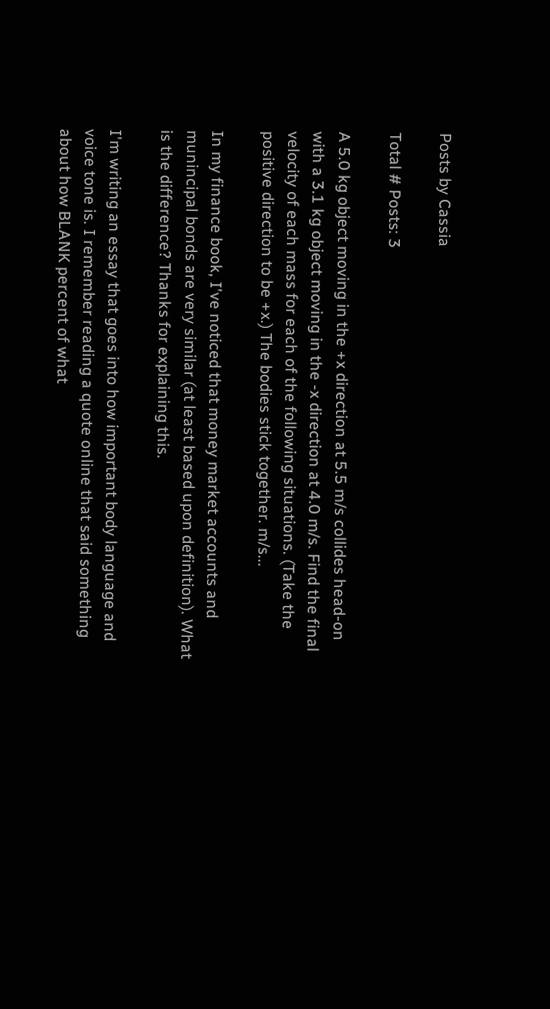Posts by Cassia

Total # Posts: 3

A 5.0 kg object moving in the +x direction at 5.5 m/s collides head-on with a 3.1 kg object moving in the -x direction at 4.0 m/s. Find the final velocity of each mass for each of the following situations. (Take the positive direction to be +x.) The bodies stick together. m/s...

In my finance book, I've noticed that money market accounts and munincipal bonds are very similar (at least based upon definition). What is the difference? Thanks for explaining this.

I'm writing an essay that goes into how important body language and voice tone is. I remember reading a quote online that said something about how BLANK percent of what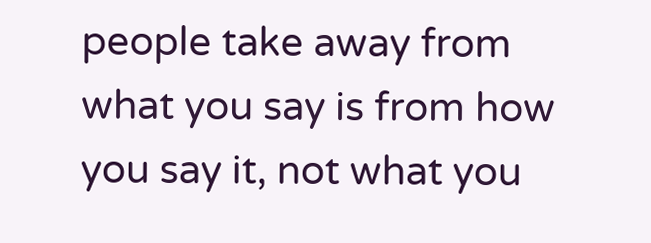people take away from what you say is from how you say it, not what you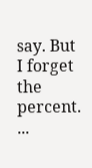say. But I forget the percent. ...